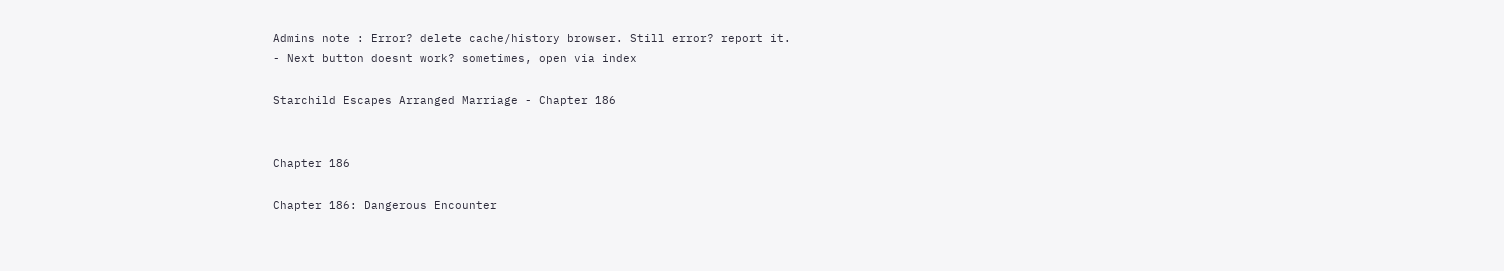Admins note : Error? delete cache/history browser. Still error? report it.
- Next button doesnt work? sometimes, open via index

Starchild Escapes Arranged Marriage - Chapter 186


Chapter 186

Chapter 186: Dangerous Encounter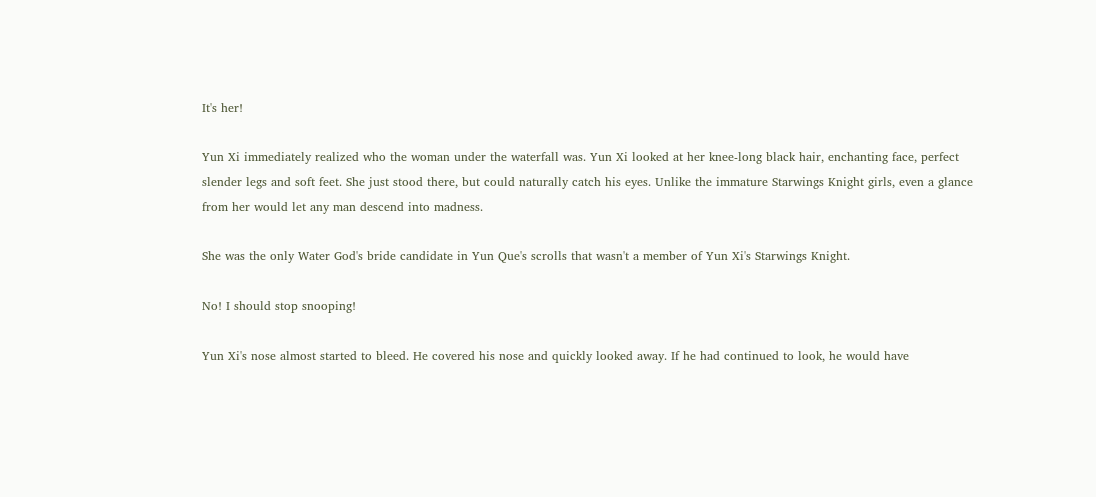It's her!

Yun Xi immediately realized who the woman under the waterfall was. Yun Xi looked at her knee-long black hair, enchanting face, perfect slender legs and soft feet. She just stood there, but could naturally catch his eyes. Unlike the immature Starwings Knight girls, even a glance from her would let any man descend into madness.

She was the only Water God's bride candidate in Yun Que's scrolls that wasn't a member of Yun Xi's Starwings Knight.

No! I should stop snooping!

Yun Xi's nose almost started to bleed. He covered his nose and quickly looked away. If he had continued to look, he would have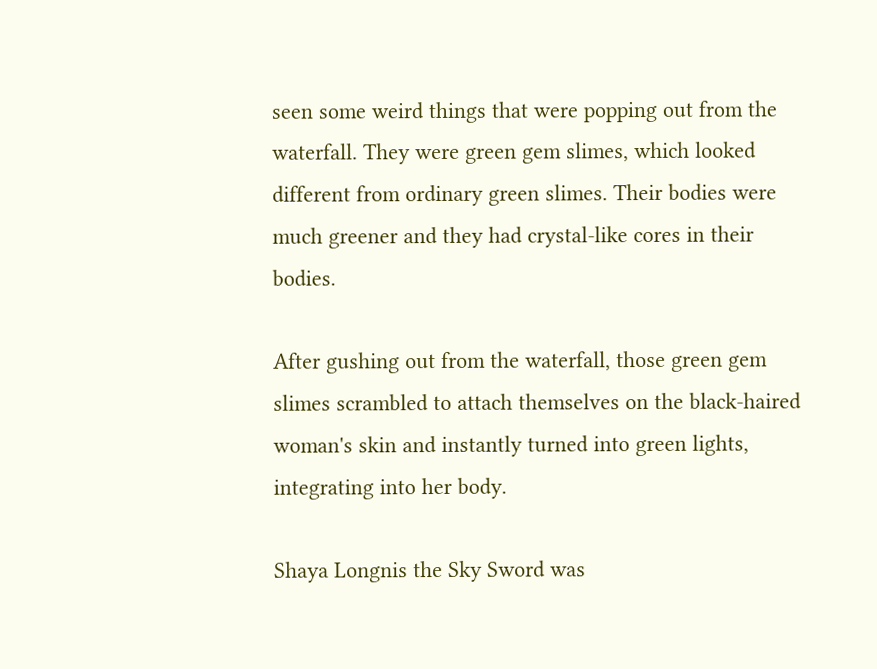seen some weird things that were popping out from the waterfall. They were green gem slimes, which looked different from ordinary green slimes. Their bodies were much greener and they had crystal-like cores in their bodies.

After gushing out from the waterfall, those green gem slimes scrambled to attach themselves on the black-haired woman's skin and instantly turned into green lights, integrating into her body.

Shaya Longnis the Sky Sword was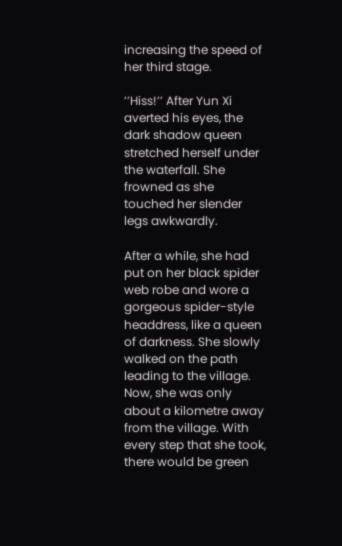increasing the speed of her third stage.

’’Hiss!’’ After Yun Xi averted his eyes, the dark shadow queen stretched herself under the waterfall. She frowned as she touched her slender legs awkwardly.

After a while, she had put on her black spider web robe and wore a gorgeous spider-style headdress, like a queen of darkness. She slowly walked on the path leading to the village. Now, she was only about a kilometre away from the village. With every step that she took, there would be green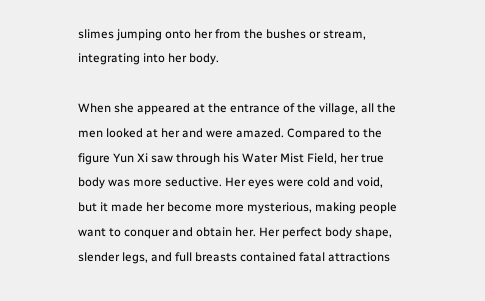slimes jumping onto her from the bushes or stream, integrating into her body.

When she appeared at the entrance of the village, all the men looked at her and were amazed. Compared to the figure Yun Xi saw through his Water Mist Field, her true body was more seductive. Her eyes were cold and void, but it made her become more mysterious, making people want to conquer and obtain her. Her perfect body shape, slender legs, and full breasts contained fatal attractions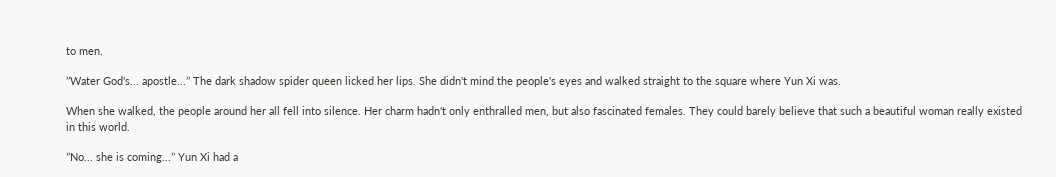to men.

’’Water God's... apostle...’’ The dark shadow spider queen licked her lips. She didn't mind the people's eyes and walked straight to the square where Yun Xi was.

When she walked, the people around her all fell into silence. Her charm hadn't only enthralled men, but also fascinated females. They could barely believe that such a beautiful woman really existed in this world.

’’No... she is coming...’’ Yun Xi had a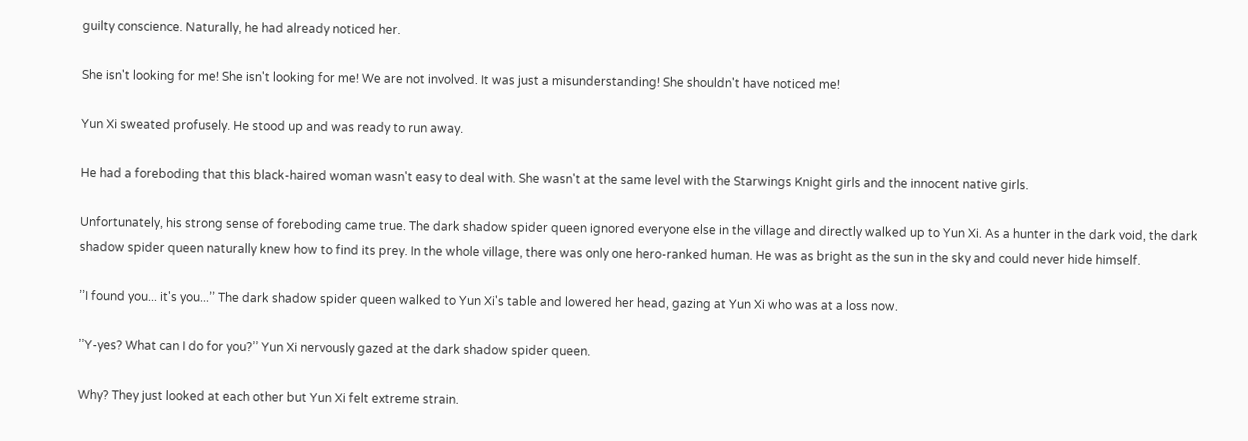guilty conscience. Naturally, he had already noticed her.

She isn't looking for me! She isn't looking for me! We are not involved. It was just a misunderstanding! She shouldn't have noticed me!

Yun Xi sweated profusely. He stood up and was ready to run away.

He had a foreboding that this black-haired woman wasn't easy to deal with. She wasn't at the same level with the Starwings Knight girls and the innocent native girls.

Unfortunately, his strong sense of foreboding came true. The dark shadow spider queen ignored everyone else in the village and directly walked up to Yun Xi. As a hunter in the dark void, the dark shadow spider queen naturally knew how to find its prey. In the whole village, there was only one hero-ranked human. He was as bright as the sun in the sky and could never hide himself.

’’I found you... it's you...’’ The dark shadow spider queen walked to Yun Xi's table and lowered her head, gazing at Yun Xi who was at a loss now.

’’Y-yes? What can I do for you?’’ Yun Xi nervously gazed at the dark shadow spider queen.

Why? They just looked at each other but Yun Xi felt extreme strain.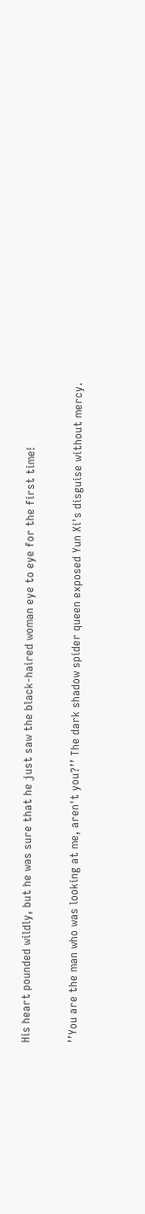His heart pounded wildly, but he was sure that he just saw the black-haired woman eye to eye for the first time!

’’You are the man who was looking at me, aren't you?’’ The dark shadow spider queen exposed Yun Xi's disguise without mercy.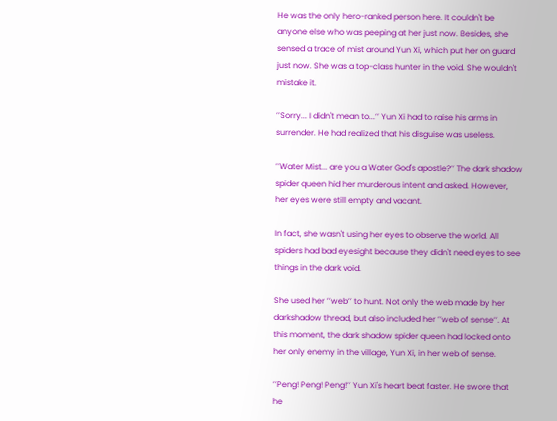He was the only hero-ranked person here. It couldn't be anyone else who was peeping at her just now. Besides, she sensed a trace of mist around Yun Xi, which put her on guard just now. She was a top-class hunter in the void. She wouldn't mistake it.

’’Sorry... I didn't mean to...’’ Yun Xi had to raise his arms in surrender. He had realized that his disguise was useless.

’’Water Mist... are you a Water God's apostle?’’ The dark shadow spider queen hid her murderous intent and asked. However, her eyes were still empty and vacant.

In fact, she wasn't using her eyes to observe the world. All spiders had bad eyesight because they didn't need eyes to see things in the dark void.

She used her ’’web’’ to hunt. Not only the web made by her darkshadow thread, but also included her ’’web of sense’’. At this moment, the dark shadow spider queen had locked onto her only enemy in the village, Yun Xi, in her web of sense.

’’Peng! Peng! Peng!’’ Yun Xi's heart beat faster. He swore that he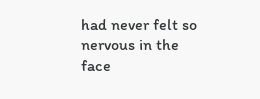had never felt so nervous in the face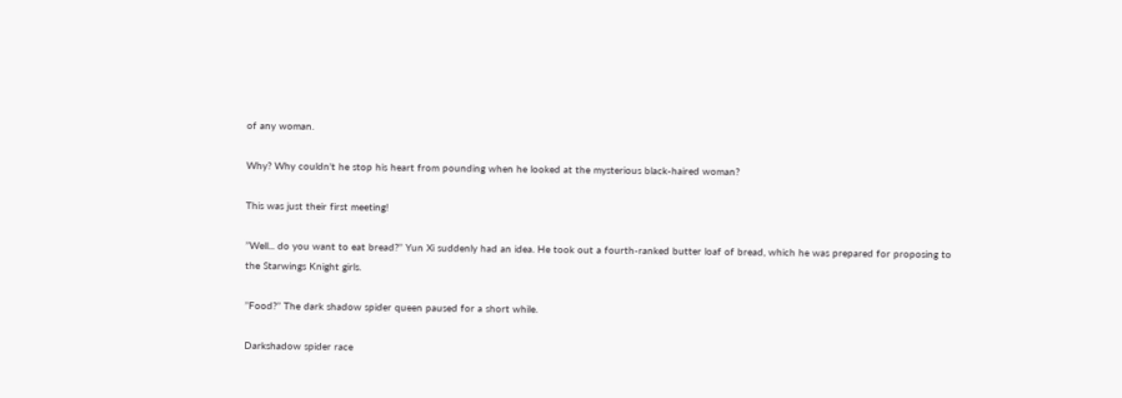of any woman.

Why? Why couldn't he stop his heart from pounding when he looked at the mysterious black-haired woman?

This was just their first meeting!

’’Well... do you want to eat bread?’’ Yun Xi suddenly had an idea. He took out a fourth-ranked butter loaf of bread, which he was prepared for proposing to the Starwings Knight girls.

’’Food?’’ The dark shadow spider queen paused for a short while.

Darkshadow spider race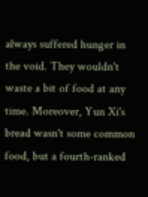always suffered hunger in the void. They wouldn't waste a bit of food at any time. Moreover, Yun Xi's bread wasn't some common food, but a fourth-ranked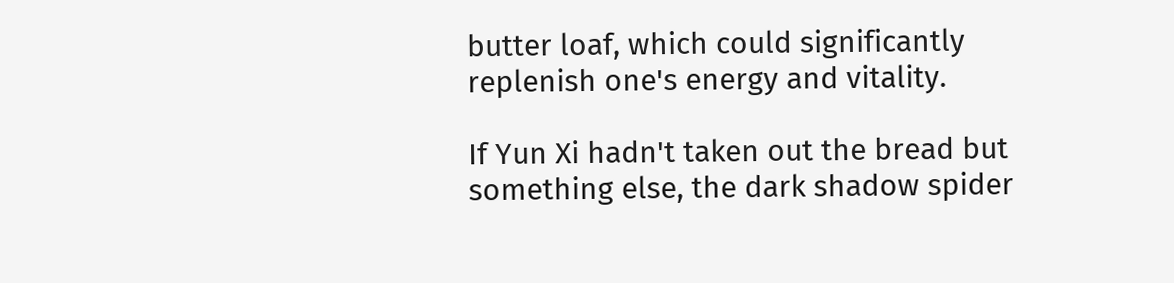butter loaf, which could significantly replenish one's energy and vitality.

If Yun Xi hadn't taken out the bread but something else, the dark shadow spider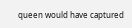queen would have captured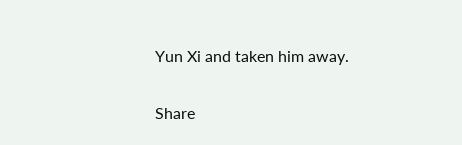Yun Xi and taken him away.


Share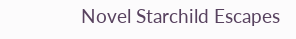Novel Starchild Escapes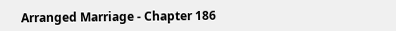Arranged Marriage - Chapter 186